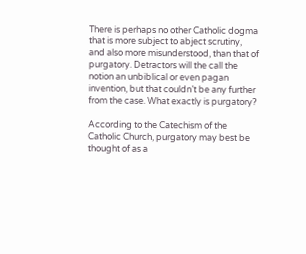There is perhaps no other Catholic dogma that is more subject to abject scrutiny, and also more misunderstood, than that of purgatory. Detractors will the call the notion an unbiblical or even pagan invention, but that couldn’t be any further from the case. What exactly is purgatory?

According to the Catechism of the Catholic Church, purgatory may best be thought of as a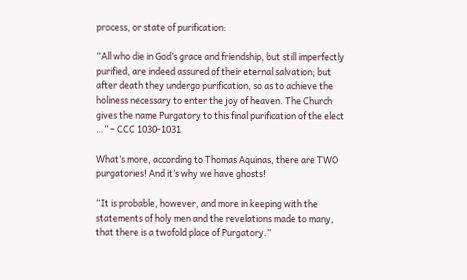process, or state of purification:

“All who die in God’s grace and friendship, but still imperfectly purified, are indeed assured of their eternal salvation; but after death they undergo purification, so as to achieve the holiness necessary to enter the joy of heaven. The Church gives the name Purgatory to this final purification of the elect …” – CCC 1030-1031

What’s more, according to Thomas Aquinas, there are TWO purgatories! And it’s why we have ghosts!

“It is probable, however, and more in keeping with the statements of holy men and the revelations made to many, that there is a twofold place of Purgatory.”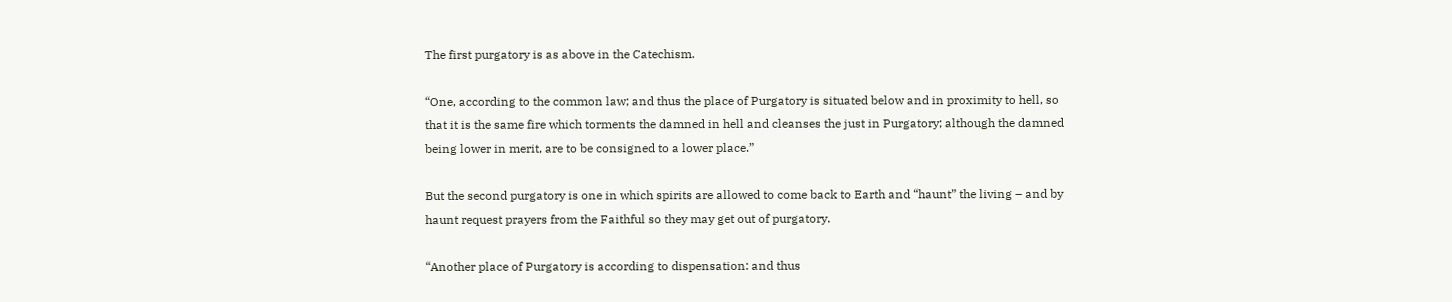The first purgatory is as above in the Catechism.

“One, according to the common law; and thus the place of Purgatory is situated below and in proximity to hell, so that it is the same fire which torments the damned in hell and cleanses the just in Purgatory; although the damned being lower in merit, are to be consigned to a lower place.”

But the second purgatory is one in which spirits are allowed to come back to Earth and “haunt” the living – and by haunt request prayers from the Faithful so they may get out of purgatory.

“Another place of Purgatory is according to dispensation: and thus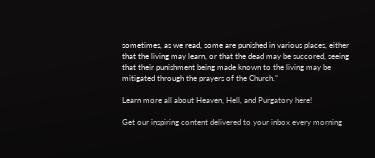sometimes, as we read, some are punished in various places, either that the living may learn, or that the dead may be succored, seeing that their punishment being made known to the living may be mitigated through the prayers of the Church.”

Learn more all about Heaven, Hell, and Purgatory here!

Get our inspiring content delivered to your inbox every morning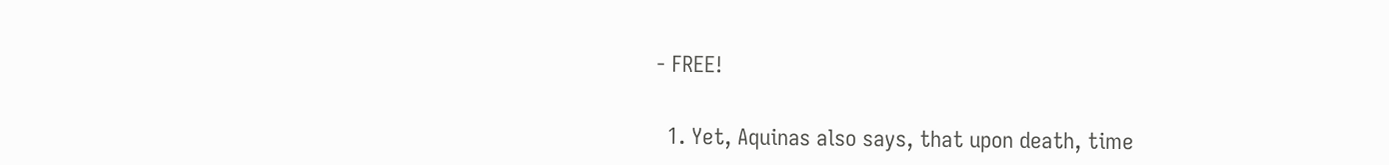- FREE!


  1. Yet, Aquinas also says, that upon death, time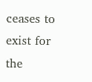ceases to exist for the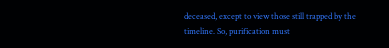deceased, except to view those still trapped by the timeline. So, purification must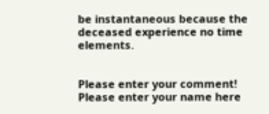be instantaneous because the deceased experience no time elements.


Please enter your comment!
Please enter your name here